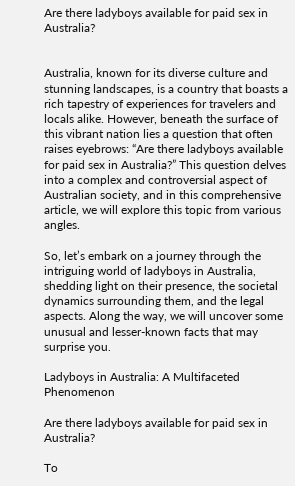Are there ladyboys available for paid sex in Australia?


Australia, known for its diverse culture and stunning landscapes, is a country that boasts a rich tapestry of experiences for travelers and locals alike. However, beneath the surface of this vibrant nation lies a question that often raises eyebrows: “Are there ladyboys available for paid sex in Australia?” This question delves into a complex and controversial aspect of Australian society, and in this comprehensive article, we will explore this topic from various angles.

So, let’s embark on a journey through the intriguing world of ladyboys in Australia, shedding light on their presence, the societal dynamics surrounding them, and the legal aspects. Along the way, we will uncover some unusual and lesser-known facts that may surprise you.

Ladyboys in Australia: A Multifaceted Phenomenon

Are there ladyboys available for paid sex in Australia?

To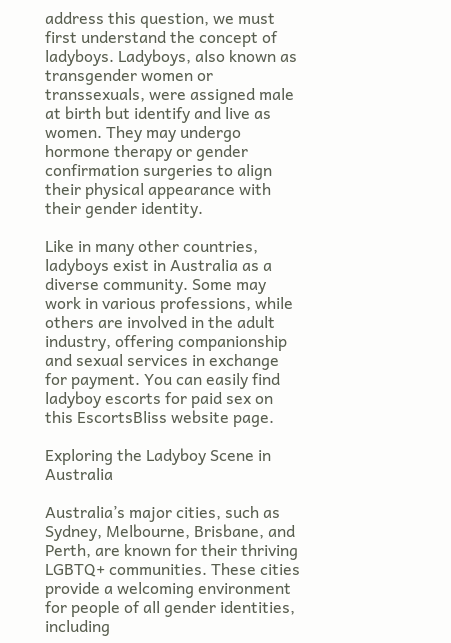address this question, we must first understand the concept of ladyboys. Ladyboys, also known as transgender women or transsexuals, were assigned male at birth but identify and live as women. They may undergo hormone therapy or gender confirmation surgeries to align their physical appearance with their gender identity.

Like in many other countries, ladyboys exist in Australia as a diverse community. Some may work in various professions, while others are involved in the adult industry, offering companionship and sexual services in exchange for payment. You can easily find ladyboy escorts for paid sex on this EscortsBliss website page.

Exploring the Ladyboy Scene in Australia

Australia’s major cities, such as Sydney, Melbourne, Brisbane, and Perth, are known for their thriving LGBTQ+ communities. These cities provide a welcoming environment for people of all gender identities, including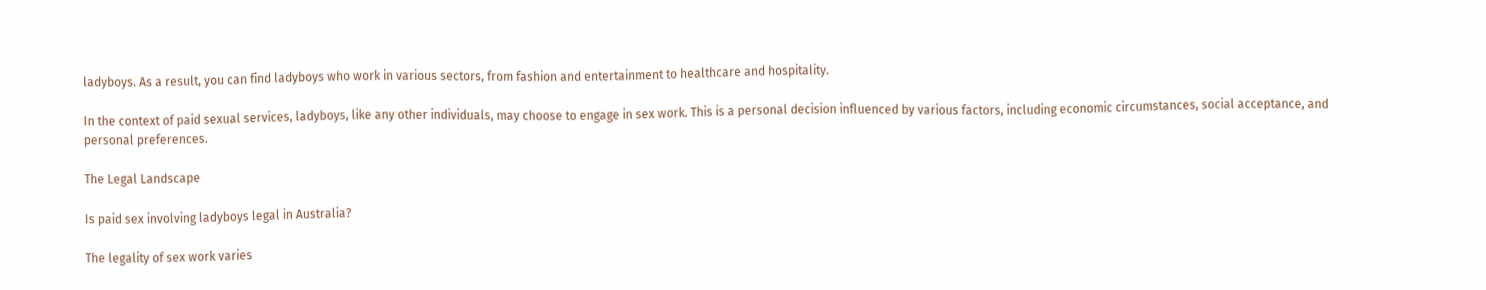ladyboys. As a result, you can find ladyboys who work in various sectors, from fashion and entertainment to healthcare and hospitality.

In the context of paid sexual services, ladyboys, like any other individuals, may choose to engage in sex work. This is a personal decision influenced by various factors, including economic circumstances, social acceptance, and personal preferences.

The Legal Landscape

Is paid sex involving ladyboys legal in Australia?

The legality of sex work varies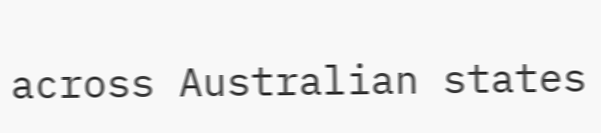across Australian states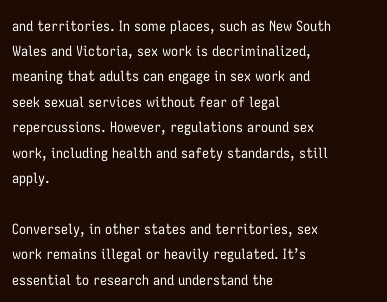and territories. In some places, such as New South Wales and Victoria, sex work is decriminalized, meaning that adults can engage in sex work and seek sexual services without fear of legal repercussions. However, regulations around sex work, including health and safety standards, still apply.

Conversely, in other states and territories, sex work remains illegal or heavily regulated. It’s essential to research and understand the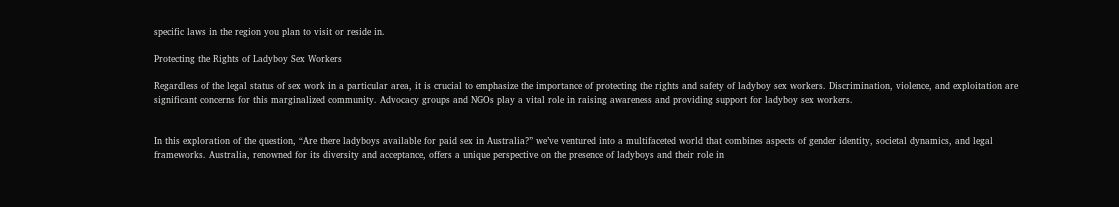specific laws in the region you plan to visit or reside in.

Protecting the Rights of Ladyboy Sex Workers

Regardless of the legal status of sex work in a particular area, it is crucial to emphasize the importance of protecting the rights and safety of ladyboy sex workers. Discrimination, violence, and exploitation are significant concerns for this marginalized community. Advocacy groups and NGOs play a vital role in raising awareness and providing support for ladyboy sex workers.


In this exploration of the question, “Are there ladyboys available for paid sex in Australia?” we’ve ventured into a multifaceted world that combines aspects of gender identity, societal dynamics, and legal frameworks. Australia, renowned for its diversity and acceptance, offers a unique perspective on the presence of ladyboys and their role in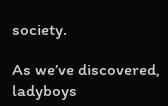society.

As we’ve discovered, ladyboys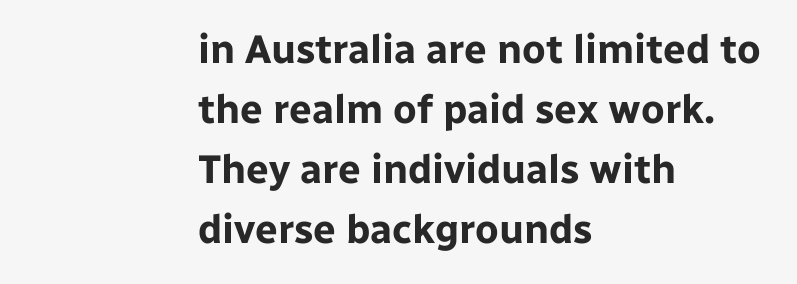in Australia are not limited to the realm of paid sex work. They are individuals with diverse backgrounds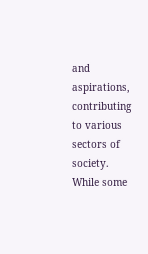and aspirations, contributing to various sectors of society. While some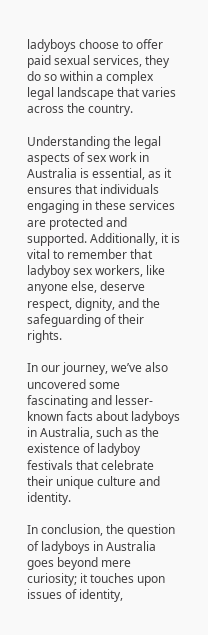ladyboys choose to offer paid sexual services, they do so within a complex legal landscape that varies across the country.

Understanding the legal aspects of sex work in Australia is essential, as it ensures that individuals engaging in these services are protected and supported. Additionally, it is vital to remember that ladyboy sex workers, like anyone else, deserve respect, dignity, and the safeguarding of their rights.

In our journey, we’ve also uncovered some fascinating and lesser-known facts about ladyboys in Australia, such as the existence of ladyboy festivals that celebrate their unique culture and identity.

In conclusion, the question of ladyboys in Australia goes beyond mere curiosity; it touches upon issues of identity,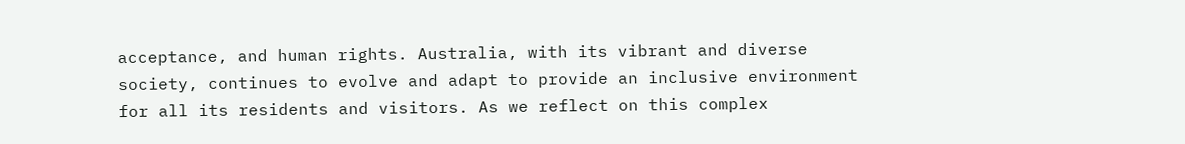acceptance, and human rights. Australia, with its vibrant and diverse society, continues to evolve and adapt to provide an inclusive environment for all its residents and visitors. As we reflect on this complex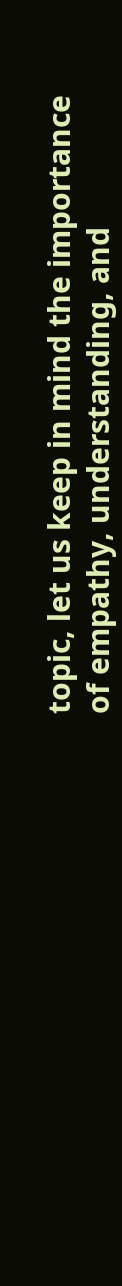topic, let us keep in mind the importance of empathy, understanding, and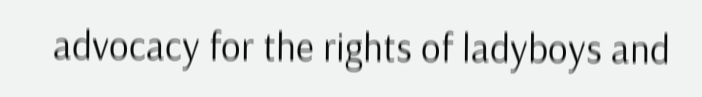advocacy for the rights of ladyboys and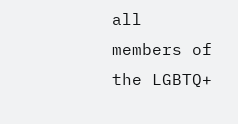all members of the LGBTQ+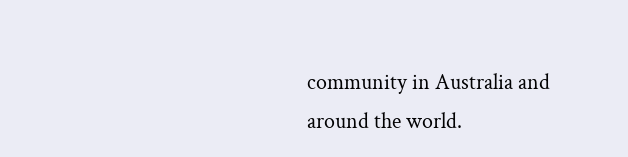community in Australia and around the world.